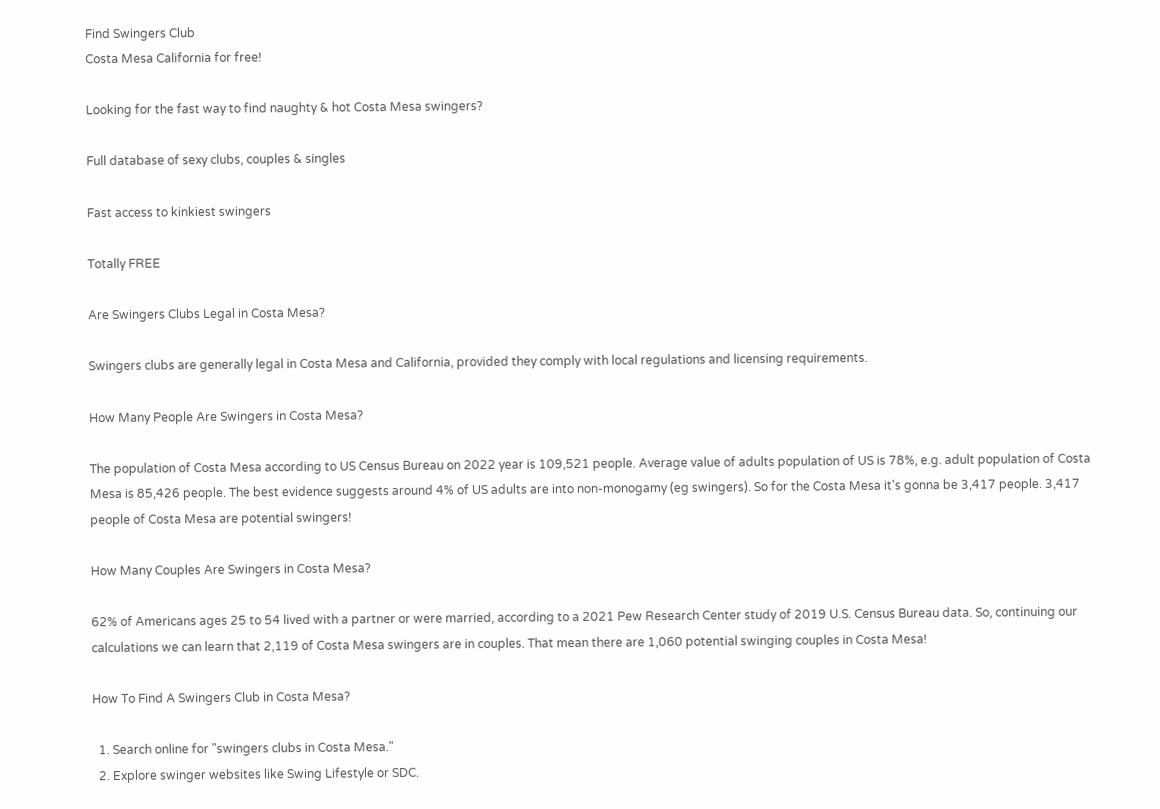Find Swingers Club
Costa Mesa California for free!

Looking for the fast way to find naughty & hot Costa Mesa swingers?

Full database of sexy clubs, couples & singles

Fast access to kinkiest swingers

Totally FREE

Are Swingers Clubs Legal in Costa Mesa?

Swingers clubs are generally legal in Costa Mesa and California, provided they comply with local regulations and licensing requirements.

How Many People Are Swingers in Costa Mesa?

The population of Costa Mesa according to US Census Bureau on 2022 year is 109,521 people. Average value of adults population of US is 78%, e.g. adult population of Costa Mesa is 85,426 people. The best evidence suggests around 4% of US adults are into non-monogamy (eg swingers). So for the Costa Mesa it's gonna be 3,417 people. 3,417 people of Costa Mesa are potential swingers!

How Many Couples Are Swingers in Costa Mesa?

62% of Americans ages 25 to 54 lived with a partner or were married, according to a 2021 Pew Research Center study of 2019 U.S. Census Bureau data. So, continuing our calculations we can learn that 2,119 of Costa Mesa swingers are in couples. That mean there are 1,060 potential swinging couples in Costa Mesa!

How To Find A Swingers Club in Costa Mesa?

  1. Search online for "swingers clubs in Costa Mesa."
  2. Explore swinger websites like Swing Lifestyle or SDC.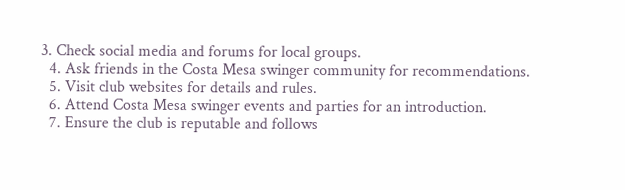3. Check social media and forums for local groups.
  4. Ask friends in the Costa Mesa swinger community for recommendations.
  5. Visit club websites for details and rules.
  6. Attend Costa Mesa swinger events and parties for an introduction.
  7. Ensure the club is reputable and follows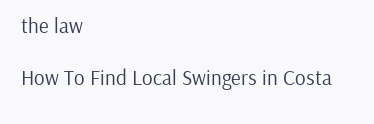the law

How To Find Local Swingers in Costa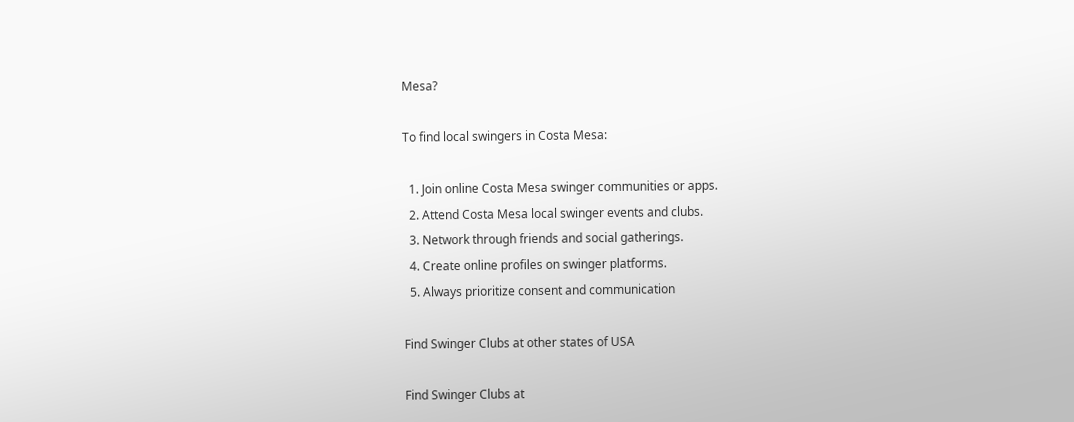Mesa?

To find local swingers in Costa Mesa:

  1. Join online Costa Mesa swinger communities or apps.
  2. Attend Costa Mesa local swinger events and clubs.
  3. Network through friends and social gatherings.
  4. Create online profiles on swinger platforms.
  5. Always prioritize consent and communication

Find Swinger Clubs at other states of USA

Find Swinger Clubs at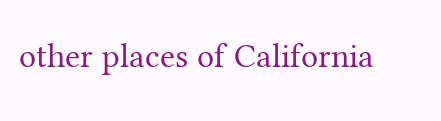other places of California